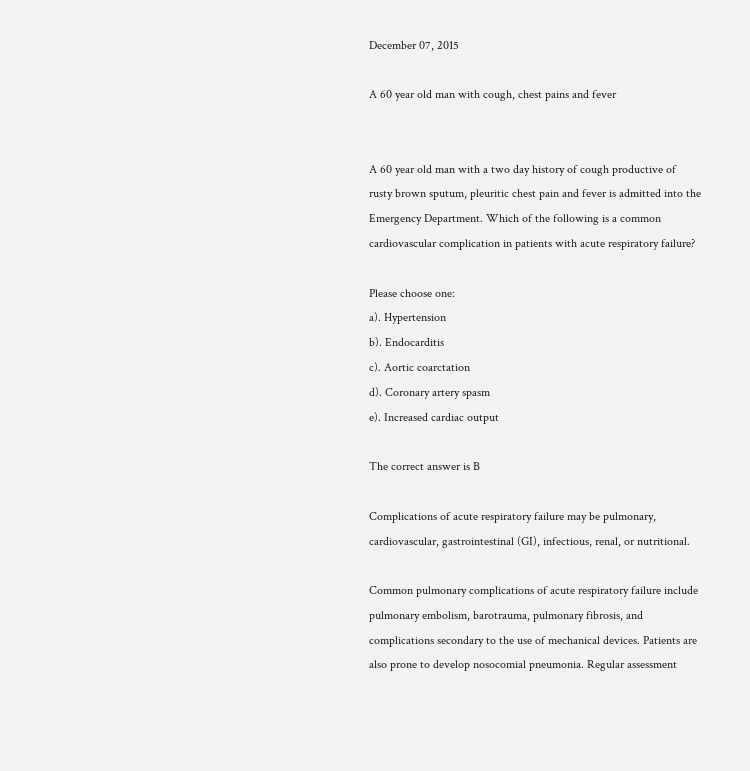December 07, 2015

A 60 year old man with cough, chest pains and fever


A 60 year old man with a two day history of cough productive of rusty brown sputum, pleuritic chest pain and fever is admitted into the Emergency Department. Which of the following is a common cardiovascular complication in patients with acute respiratory failure?

Please choose one:
a). Hypertension
b). Endocarditis
c). Aortic coarctation
d). Coronary artery spasm
e). Increased cardiac output

The correct answer is B

Complications of acute respiratory failure may be pulmonary, cardiovascular, gastrointestinal (GI), infectious, renal, or nutritional.

Common pulmonary complications of acute respiratory failure include pulmonary embolism, barotrauma, pulmonary fibrosis, and complications secondary to the use of mechanical devices. Patients are also prone to develop nosocomial pneumonia. Regular assessment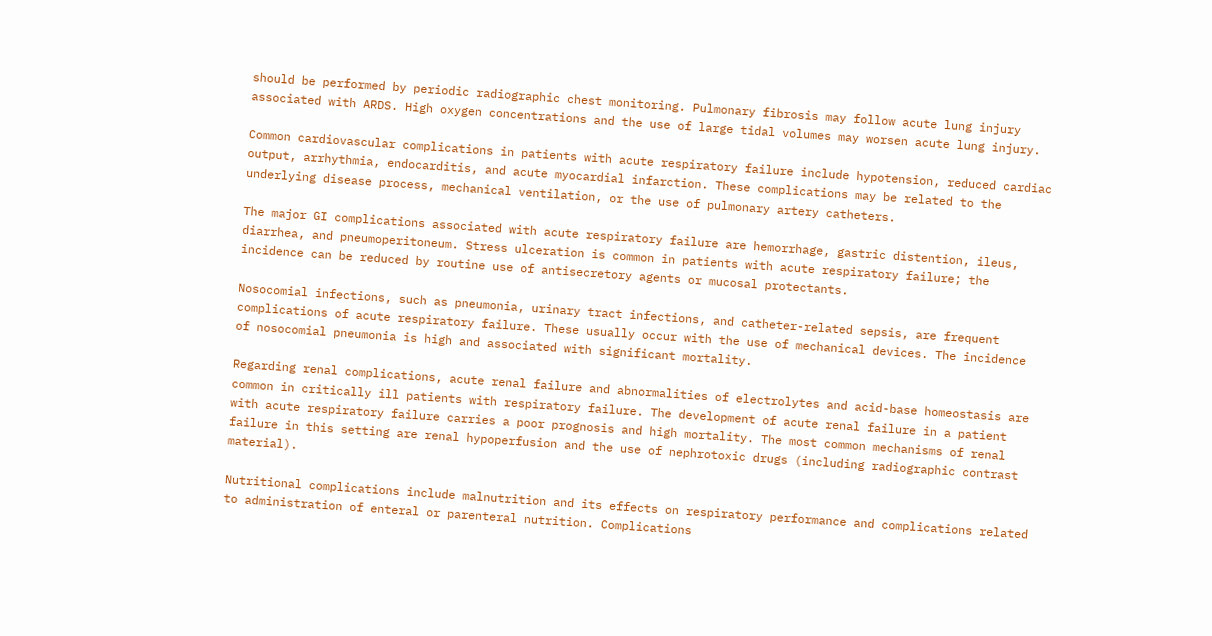should be performed by periodic radiographic chest monitoring. Pulmonary fibrosis may follow acute lung injury associated with ARDS. High oxygen concentrations and the use of large tidal volumes may worsen acute lung injury.

Common cardiovascular complications in patients with acute respiratory failure include hypotension, reduced cardiac output, arrhythmia, endocarditis, and acute myocardial infarction. These complications may be related to the underlying disease process, mechanical ventilation, or the use of pulmonary artery catheters.

The major GI complications associated with acute respiratory failure are hemorrhage, gastric distention, ileus, diarrhea, and pneumoperitoneum. Stress ulceration is common in patients with acute respiratory failure; the incidence can be reduced by routine use of antisecretory agents or mucosal protectants.

Nosocomial infections, such as pneumonia, urinary tract infections, and catheter-related sepsis, are frequent complications of acute respiratory failure. These usually occur with the use of mechanical devices. The incidence of nosocomial pneumonia is high and associated with significant mortality.

Regarding renal complications, acute renal failure and abnormalities of electrolytes and acid-base homeostasis are common in critically ill patients with respiratory failure. The development of acute renal failure in a patient with acute respiratory failure carries a poor prognosis and high mortality. The most common mechanisms of renal failure in this setting are renal hypoperfusion and the use of nephrotoxic drugs (including radiographic contrast material).

Nutritional complications include malnutrition and its effects on respiratory performance and complications related to administration of enteral or parenteral nutrition. Complications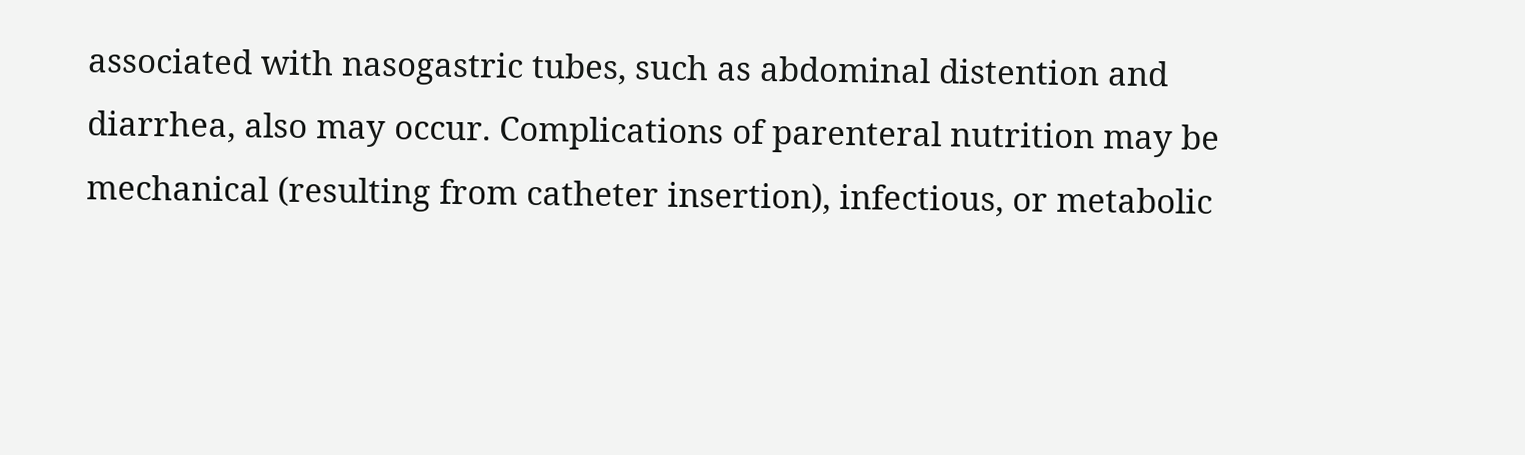associated with nasogastric tubes, such as abdominal distention and diarrhea, also may occur. Complications of parenteral nutrition may be mechanical (resulting from catheter insertion), infectious, or metabolic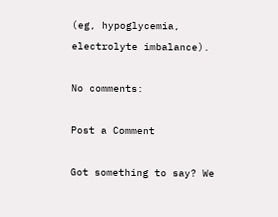(eg, hypoglycemia, electrolyte imbalance).

No comments:

Post a Comment

Got something to say? We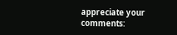appreciate your comments: